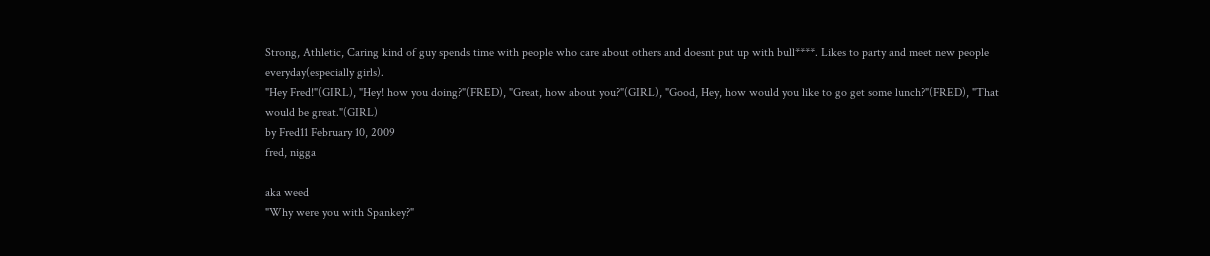Strong, Athletic, Caring kind of guy spends time with people who care about others and doesnt put up with bull****. Likes to party and meet new people everyday(especially girls).
"Hey Fred!"(GIRL), "Hey! how you doing?"(FRED), "Great, how about you?"(GIRL), "Good, Hey, how would you like to go get some lunch?"(FRED), "That would be great."(GIRL)
by Fred11 February 10, 2009
fred, nigga

aka weed
"Why were you with Spankey?"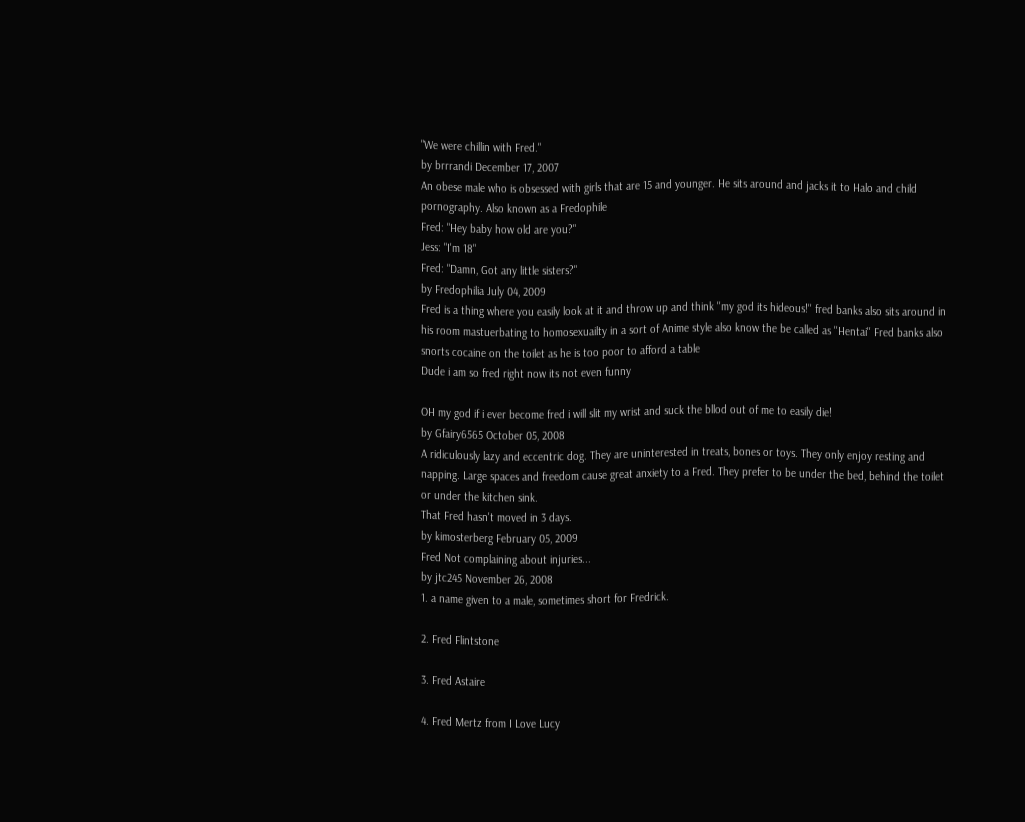"We were chillin with Fred."
by brrrandi December 17, 2007
An obese male who is obsessed with girls that are 15 and younger. He sits around and jacks it to Halo and child pornography. Also known as a Fredophile
Fred: "Hey baby how old are you?"
Jess: "I'm 18"
Fred: "Damn, Got any little sisters?"
by Fredophilia July 04, 2009
Fred is a thing where you easily look at it and throw up and think ''my god its hideous!'' fred banks also sits around in his room mastuerbating to homosexuailty in a sort of Anime style also know the be called as ''Hentai'' Fred banks also snorts cocaine on the toilet as he is too poor to afford a table
Dude i am so fred right now its not even funny

OH my god if i ever become fred i will slit my wrist and suck the bllod out of me to easily die!
by Gfairy6565 October 05, 2008
A ridiculously lazy and eccentric dog. They are uninterested in treats, bones or toys. They only enjoy resting and napping. Large spaces and freedom cause great anxiety to a Fred. They prefer to be under the bed, behind the toilet or under the kitchen sink.
That Fred hasn't moved in 3 days.
by kimosterberg February 05, 2009
Fred Not complaining about injuries...
by jtc245 November 26, 2008
1. a name given to a male, sometimes short for Fredrick.

2. Fred Flintstone

3. Fred Astaire

4. Fred Mertz from I Love Lucy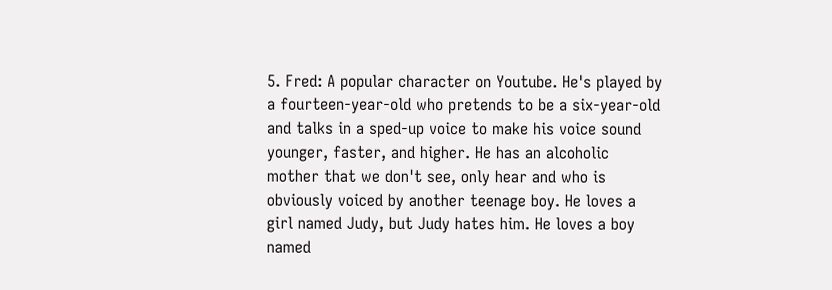5. Fred: A popular character on Youtube. He's played by a fourteen-year-old who pretends to be a six-year-old and talks in a sped-up voice to make his voice sound younger, faster, and higher. He has an alcoholic mother that we don't see, only hear and who is obviously voiced by another teenage boy. He loves a girl named Judy, but Judy hates him. He loves a boy named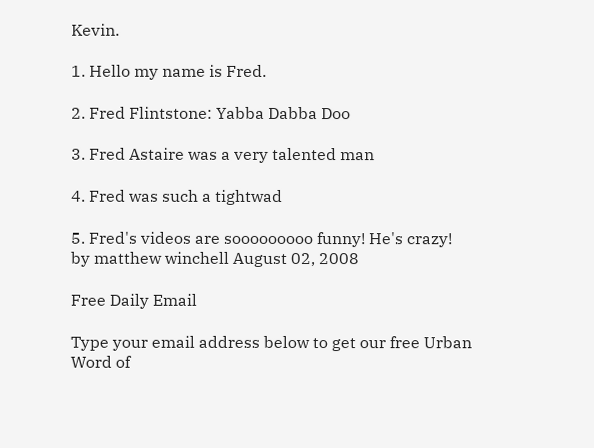Kevin.

1. Hello my name is Fred.

2. Fred Flintstone: Yabba Dabba Doo

3. Fred Astaire was a very talented man

4. Fred was such a tightwad

5. Fred's videos are sooooooooo funny! He's crazy!
by matthew winchell August 02, 2008

Free Daily Email

Type your email address below to get our free Urban Word of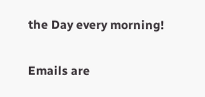the Day every morning!

Emails are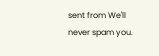sent from We'll never spam you.